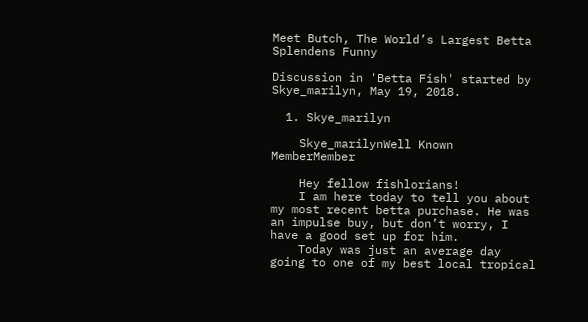Meet Butch, The World’s Largest Betta Splendens Funny

Discussion in 'Betta Fish' started by Skye_marilyn, May 19, 2018.

  1. Skye_marilyn

    Skye_marilynWell Known MemberMember

    Hey fellow fishlorians!
    I am here today to tell you about my most recent betta purchase. He was an impulse buy, but don’t worry, I have a good set up for him.
    Today was just an average day going to one of my best local tropical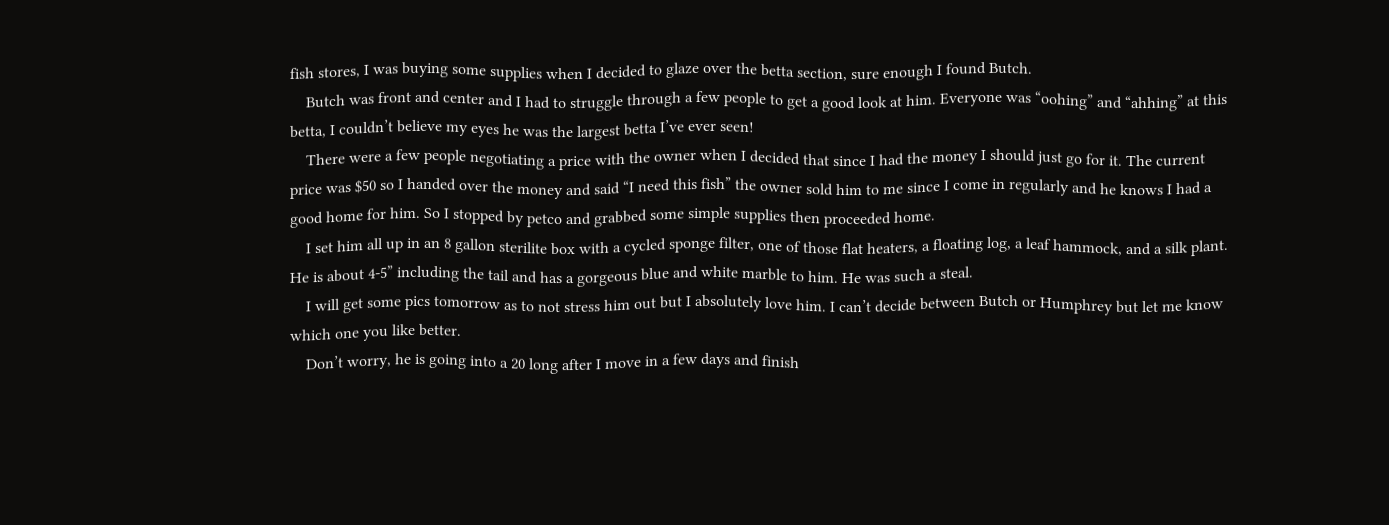fish stores, I was buying some supplies when I decided to glaze over the betta section, sure enough I found Butch.
    Butch was front and center and I had to struggle through a few people to get a good look at him. Everyone was “oohing” and “ahhing” at this betta, I couldn’t believe my eyes he was the largest betta I’ve ever seen!
    There were a few people negotiating a price with the owner when I decided that since I had the money I should just go for it. The current price was $50 so I handed over the money and said “I need this fish” the owner sold him to me since I come in regularly and he knows I had a good home for him. So I stopped by petco and grabbed some simple supplies then proceeded home.
    I set him all up in an 8 gallon sterilite box with a cycled sponge filter, one of those flat heaters, a floating log, a leaf hammock, and a silk plant. He is about 4-5” including the tail and has a gorgeous blue and white marble to him. He was such a steal.
    I will get some pics tomorrow as to not stress him out but I absolutely love him. I can’t decide between Butch or Humphrey but let me know which one you like better.
    Don’t worry, he is going into a 20 long after I move in a few days and finish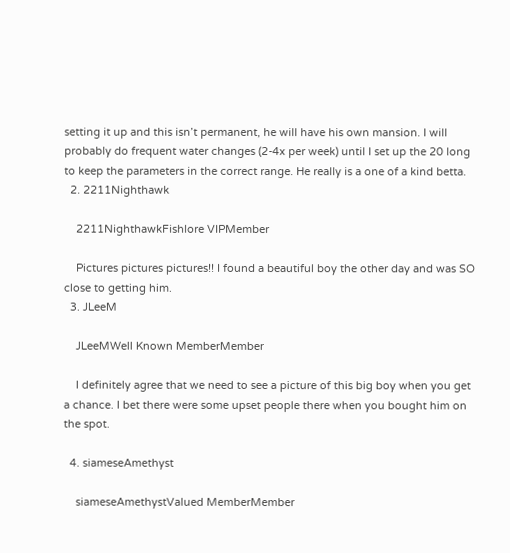setting it up and this isn’t permanent, he will have his own mansion. I will probably do frequent water changes (2-4x per week) until I set up the 20 long to keep the parameters in the correct range. He really is a one of a kind betta.
  2. 2211Nighthawk

    2211NighthawkFishlore VIPMember

    Pictures pictures pictures!! I found a beautiful boy the other day and was SO close to getting him.
  3. JLeeM

    JLeeMWell Known MemberMember

    I definitely agree that we need to see a picture of this big boy when you get a chance. I bet there were some upset people there when you bought him on the spot.

  4. siameseAmethyst

    siameseAmethystValued MemberMember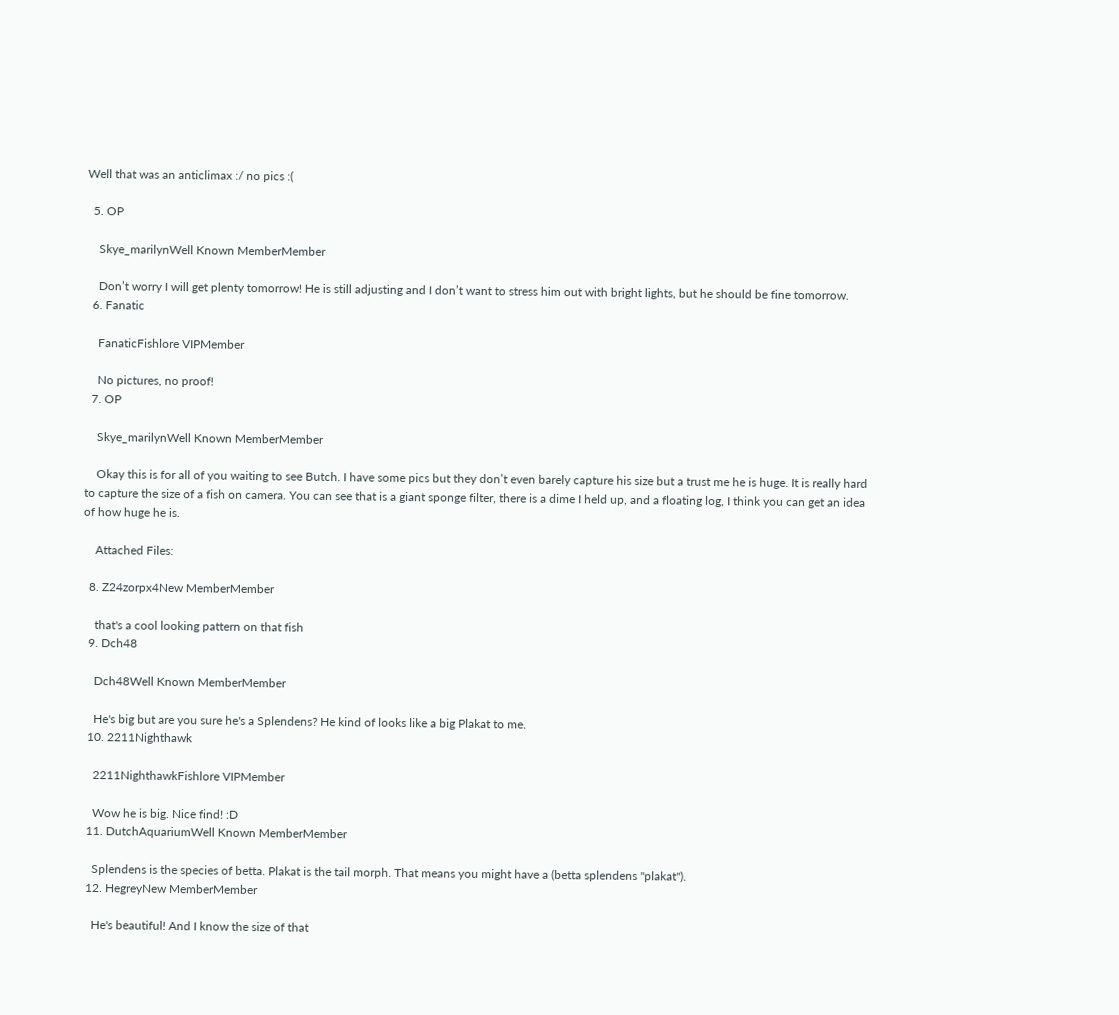Well that was an anticlimax :/ no pics :(

  5. OP

    Skye_marilynWell Known MemberMember

    Don’t worry I will get plenty tomorrow! He is still adjusting and I don’t want to stress him out with bright lights, but he should be fine tomorrow.
  6. Fanatic

    FanaticFishlore VIPMember

    No pictures, no proof!
  7. OP

    Skye_marilynWell Known MemberMember

    Okay this is for all of you waiting to see Butch. I have some pics but they don’t even barely capture his size but a trust me he is huge. It is really hard to capture the size of a fish on camera. You can see that is a giant sponge filter, there is a dime I held up, and a floating log, I think you can get an idea of how huge he is.

    Attached Files:

  8. Z24zorpx4New MemberMember

    that's a cool looking pattern on that fish
  9. Dch48

    Dch48Well Known MemberMember

    He's big but are you sure he's a Splendens? He kind of looks like a big Plakat to me.
  10. 2211Nighthawk

    2211NighthawkFishlore VIPMember

    Wow he is big. Nice find! :D
  11. DutchAquariumWell Known MemberMember

    Splendens is the species of betta. Plakat is the tail morph. That means you might have a (betta splendens "plakat").
  12. HegreyNew MemberMember

    He's beautiful! And I know the size of that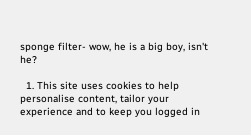sponge filter- wow, he is a big boy, isn't he?

  1. This site uses cookies to help personalise content, tailor your experience and to keep you logged in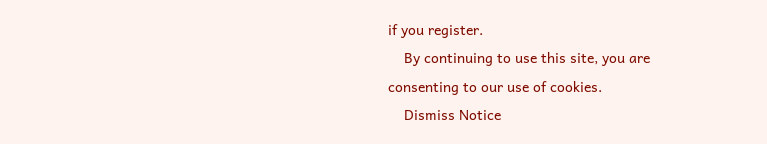if you register.
    By continuing to use this site, you are consenting to our use of cookies.
    Dismiss Notice